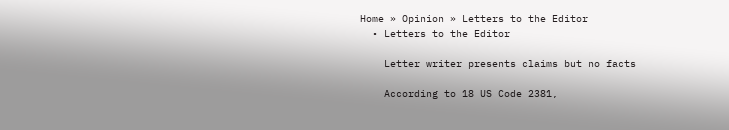Home » Opinion » Letters to the Editor
  • Letters to the Editor

    Letter writer presents claims but no facts

    According to 18 US Code 2381,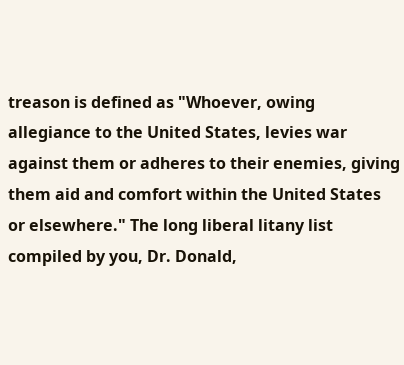treason is defined as "Whoever, owing allegiance to the United States, levies war against them or adheres to their enemies, giving them aid and comfort within the United States or elsewhere." The long liberal litany list compiled by you, Dr. Donald,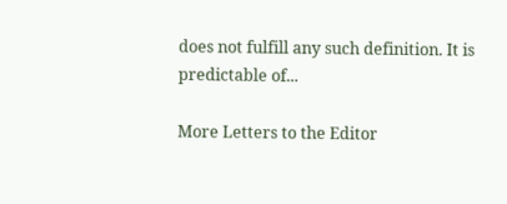does not fulfill any such definition. It is predictable of...

More Letters to the Editor